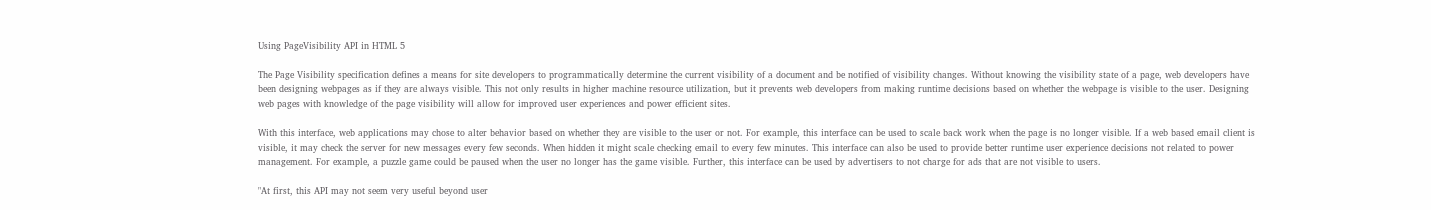Using PageVisibility API in HTML 5

The Page Visibility specification defines a means for site developers to programmatically determine the current visibility of a document and be notified of visibility changes. Without knowing the visibility state of a page, web developers have been designing webpages as if they are always visible. This not only results in higher machine resource utilization, but it prevents web developers from making runtime decisions based on whether the webpage is visible to the user. Designing web pages with knowledge of the page visibility will allow for improved user experiences and power efficient sites.

With this interface, web applications may chose to alter behavior based on whether they are visible to the user or not. For example, this interface can be used to scale back work when the page is no longer visible. If a web based email client is visible, it may check the server for new messages every few seconds. When hidden it might scale checking email to every few minutes. This interface can also be used to provide better runtime user experience decisions not related to power management. For example, a puzzle game could be paused when the user no longer has the game visible. Further, this interface can be used by advertisers to not charge for ads that are not visible to users.

"At first, this API may not seem very useful beyond user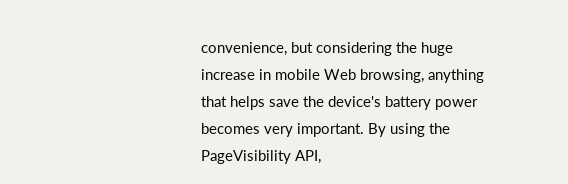convenience, but considering the huge increase in mobile Web browsing, anything that helps save the device's battery power becomes very important. By using the PageVisibility API,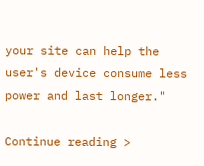your site can help the user's device consume less power and last longer."

Continue reading >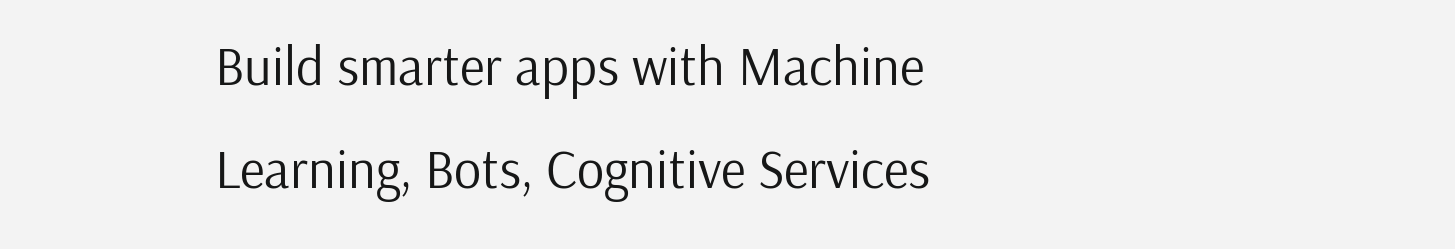Build smarter apps with Machine Learning, Bots, Cognitive Services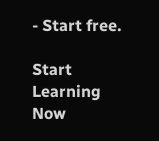- Start free.

Start Learning Now